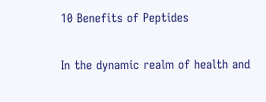10 Benefits of Peptides

In the dynamic realm of health and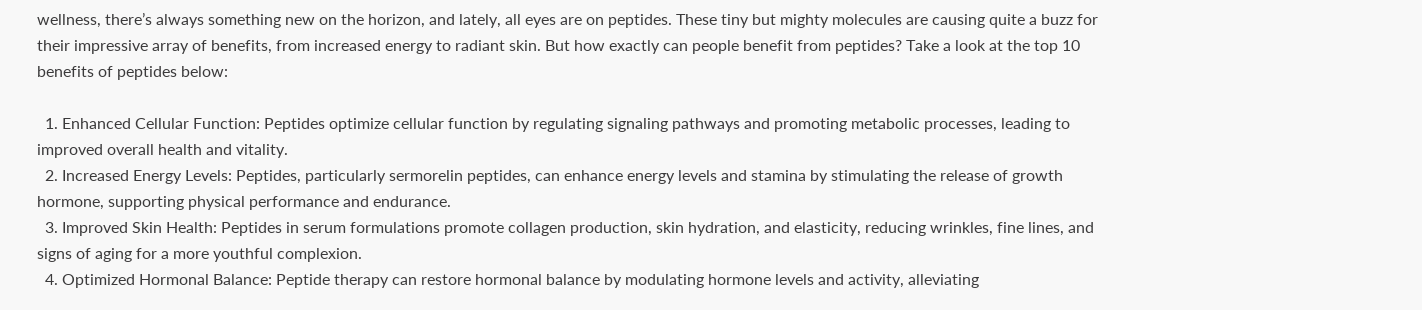wellness, there’s always something new on the horizon, and lately, all eyes are on peptides. These tiny but mighty molecules are causing quite a buzz for their impressive array of benefits, from increased energy to radiant skin. But how exactly can people benefit from peptides? Take a look at the top 10 benefits of peptides below:

  1. Enhanced Cellular Function: Peptides optimize cellular function by regulating signaling pathways and promoting metabolic processes, leading to improved overall health and vitality.
  2. Increased Energy Levels: Peptides, particularly sermorelin peptides, can enhance energy levels and stamina by stimulating the release of growth hormone, supporting physical performance and endurance.
  3. Improved Skin Health: Peptides in serum formulations promote collagen production, skin hydration, and elasticity, reducing wrinkles, fine lines, and signs of aging for a more youthful complexion.
  4. Optimized Hormonal Balance: Peptide therapy can restore hormonal balance by modulating hormone levels and activity, alleviating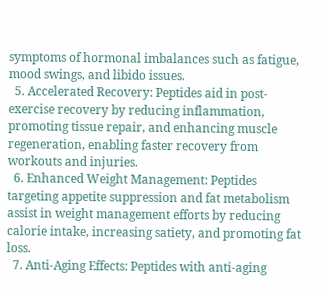symptoms of hormonal imbalances such as fatigue, mood swings, and libido issues.
  5. Accelerated Recovery: Peptides aid in post-exercise recovery by reducing inflammation, promoting tissue repair, and enhancing muscle regeneration, enabling faster recovery from workouts and injuries.
  6. Enhanced Weight Management: Peptides targeting appetite suppression and fat metabolism assist in weight management efforts by reducing calorie intake, increasing satiety, and promoting fat loss.
  7. Anti-Aging Effects: Peptides with anti-aging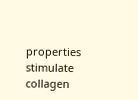properties stimulate collagen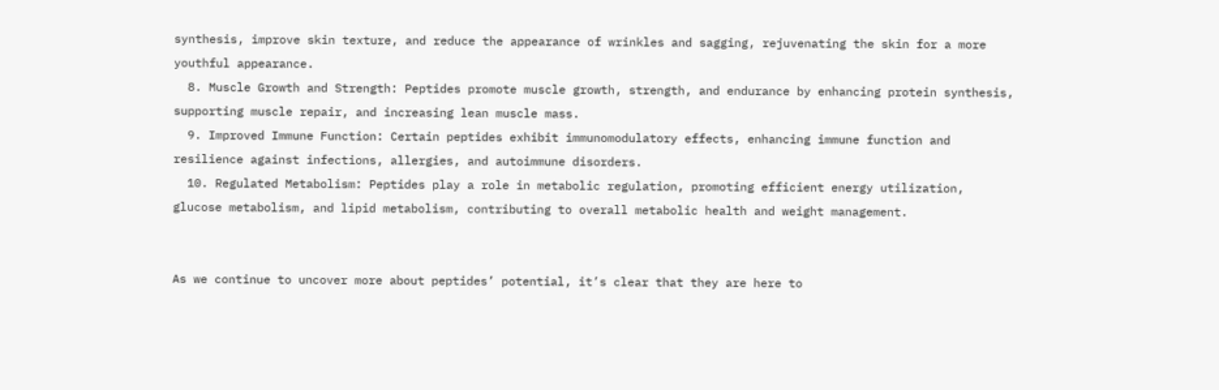synthesis, improve skin texture, and reduce the appearance of wrinkles and sagging, rejuvenating the skin for a more youthful appearance.
  8. Muscle Growth and Strength: Peptides promote muscle growth, strength, and endurance by enhancing protein synthesis, supporting muscle repair, and increasing lean muscle mass.
  9. Improved Immune Function: Certain peptides exhibit immunomodulatory effects, enhancing immune function and resilience against infections, allergies, and autoimmune disorders.
  10. Regulated Metabolism: Peptides play a role in metabolic regulation, promoting efficient energy utilization, glucose metabolism, and lipid metabolism, contributing to overall metabolic health and weight management.


As we continue to uncover more about peptides’ potential, it’s clear that they are here to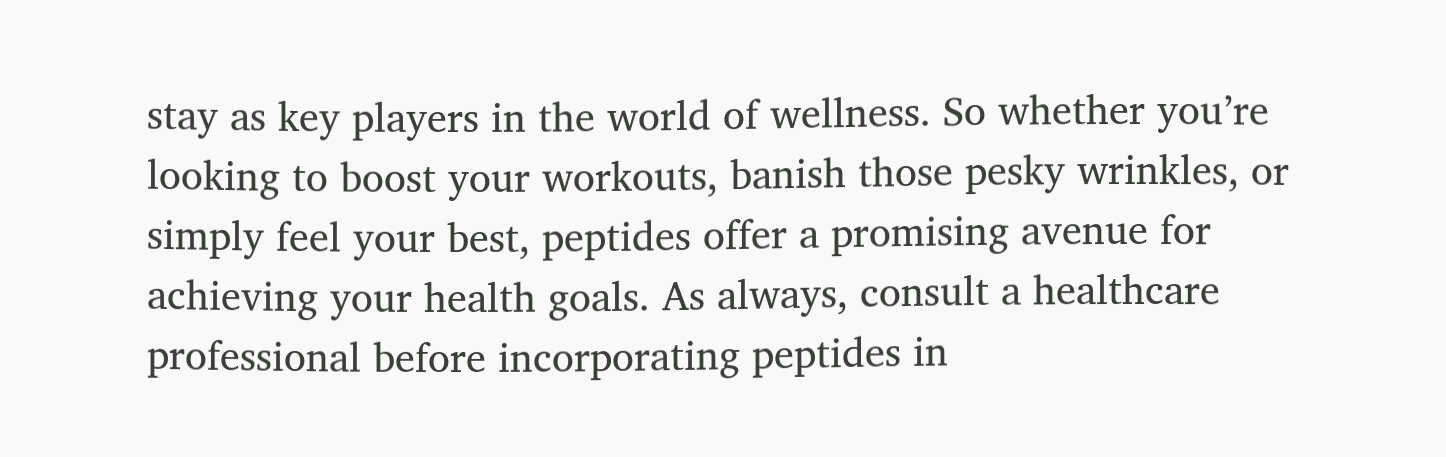stay as key players in the world of wellness. So whether you’re looking to boost your workouts, banish those pesky wrinkles, or simply feel your best, peptides offer a promising avenue for achieving your health goals. As always, consult a healthcare professional before incorporating peptides in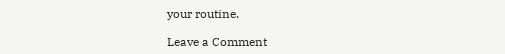your routine.

Leave a Comment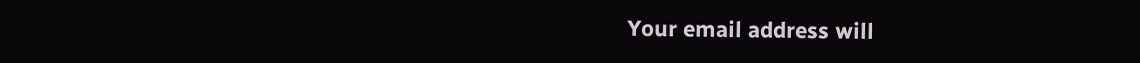Your email address will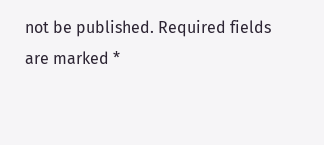not be published. Required fields are marked *